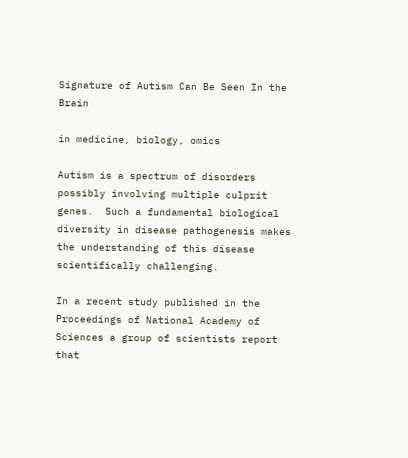Signature of Autism Can Be Seen In the Brain

in medicine, biology, omics

Autism is a spectrum of disorders possibly involving multiple culprit genes.  Such a fundamental biological diversity in disease pathogenesis makes the understanding of this disease scientifically challenging.

In a recent study published in the Proceedings of National Academy of Sciences a group of scientists report that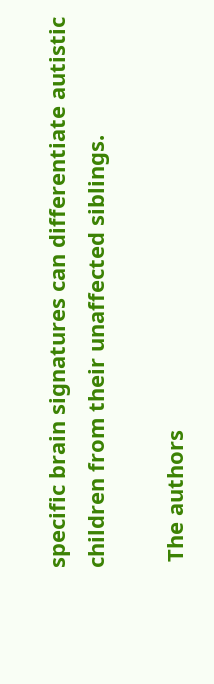specific brain signatures can differentiate autistic children from their unaffected siblings.

 The authors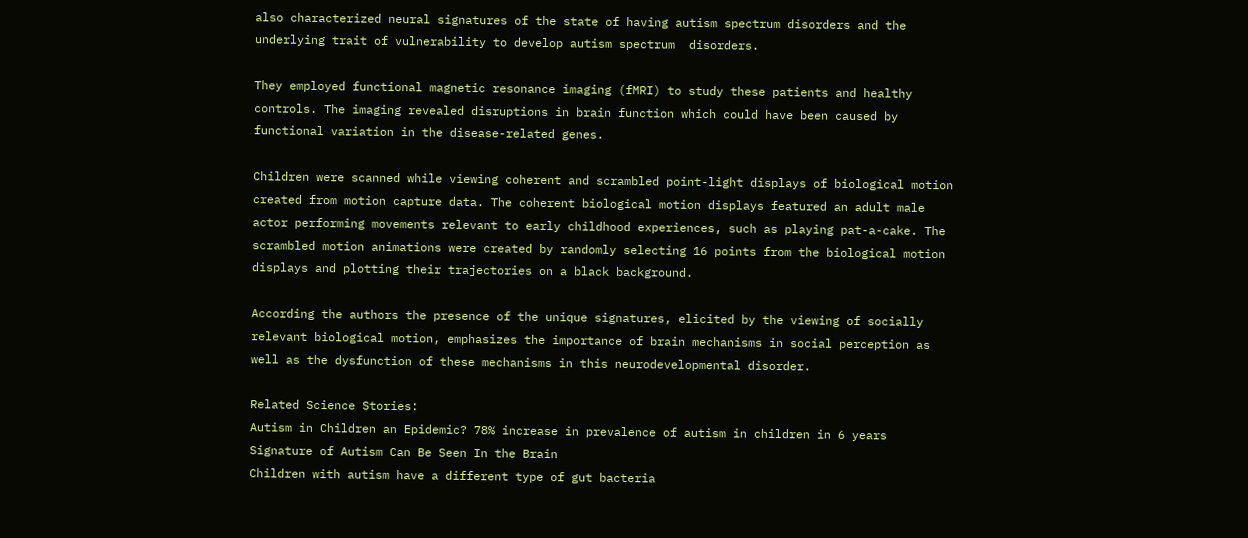also characterized neural signatures of the state of having autism spectrum disorders and the underlying trait of vulnerability to develop autism spectrum  disorders.

They employed functional magnetic resonance imaging (fMRI) to study these patients and healthy controls. The imaging revealed disruptions in brain function which could have been caused by functional variation in the disease-related genes.

Children were scanned while viewing coherent and scrambled point-light displays of biological motion created from motion capture data. The coherent biological motion displays featured an adult male actor performing movements relevant to early childhood experiences, such as playing pat-a-cake. The scrambled motion animations were created by randomly selecting 16 points from the biological motion displays and plotting their trajectories on a black background.

According the authors the presence of the unique signatures, elicited by the viewing of socially relevant biological motion, emphasizes the importance of brain mechanisms in social perception as well as the dysfunction of these mechanisms in this neurodevelopmental disorder.

Related Science Stories:
Autism in Children an Epidemic? 78% increase in prevalence of autism in children in 6 years
Signature of Autism Can Be Seen In the Brain
Children with autism have a different type of gut bacteria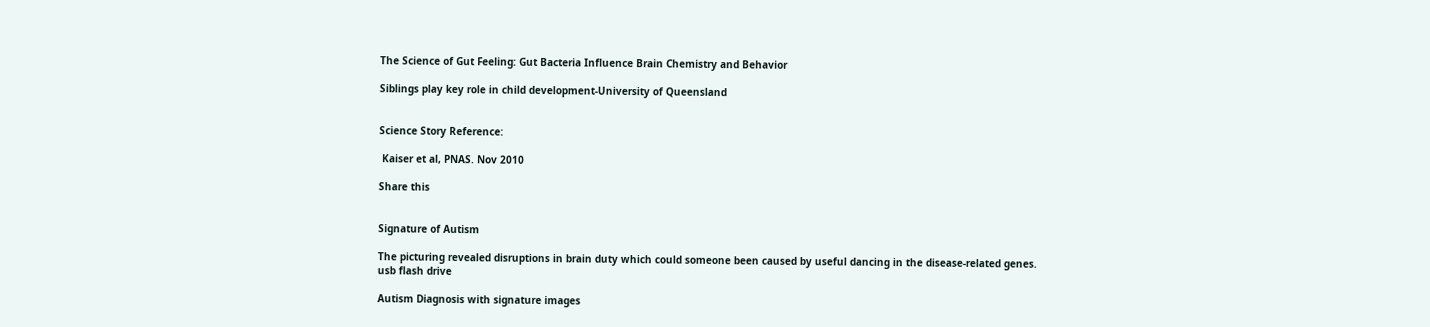The Science of Gut Feeling: Gut Bacteria Influence Brain Chemistry and Behavior

Siblings play key role in child development-University of Queensland


Science Story Reference:

 Kaiser et al, PNAS. Nov 2010

Share this


Signature of Autism

The picturing revealed disruptions in brain duty which could someone been caused by useful dancing in the disease-related genes.
usb flash drive

Autism Diagnosis with signature images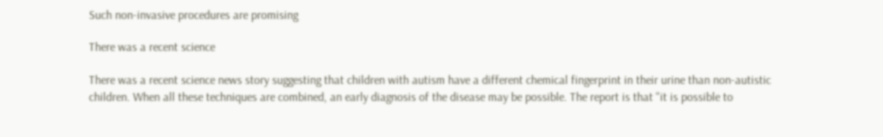Such non-invasive procedures are promising

There was a recent science

There was a recent science news story suggesting that children with autism have a different chemical fingerprint in their urine than non-autistic children. When all these techniques are combined, an early diagnosis of the disease may be possible. The report is that "it is possible to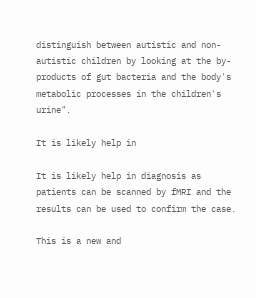distinguish between autistic and non-autistic children by looking at the by-products of gut bacteria and the body's metabolic processes in the children's urine".

It is likely help in

It is likely help in diagnosis as patients can be scanned by fMRI and the results can be used to confirm the case.

This is a new and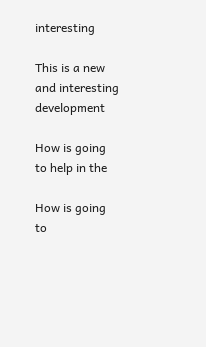interesting

This is a new and interesting development

How is going to help in the

How is going to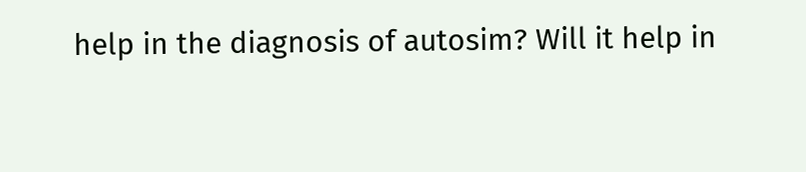help in the diagnosis of autosim? Will it help in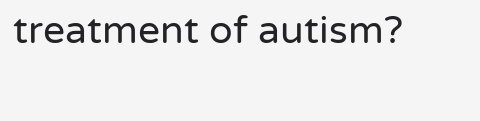treatment of autism?